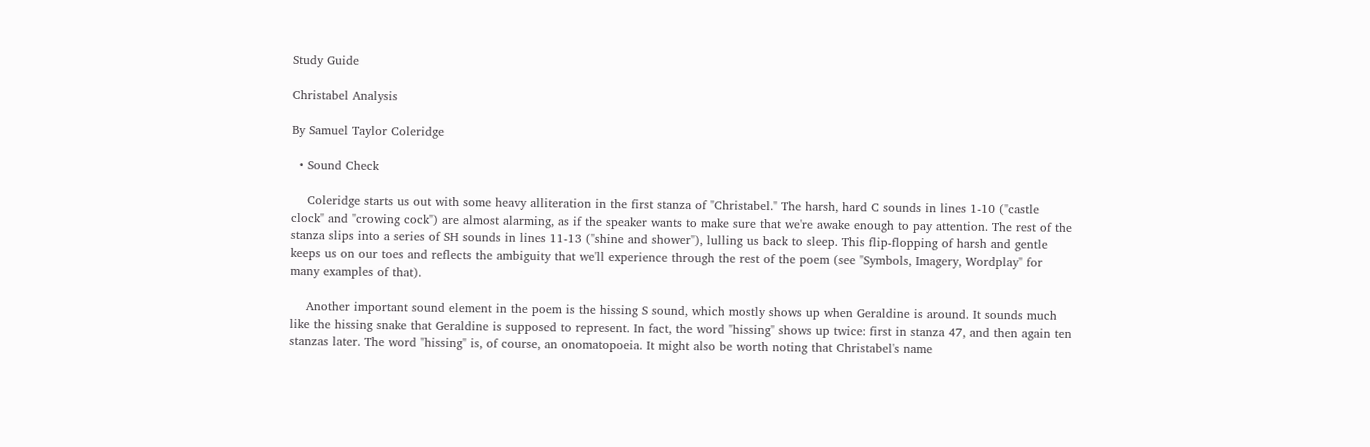Study Guide

Christabel Analysis

By Samuel Taylor Coleridge

  • Sound Check

    Coleridge starts us out with some heavy alliteration in the first stanza of "Christabel." The harsh, hard C sounds in lines 1-10 ("castle clock" and "crowing cock") are almost alarming, as if the speaker wants to make sure that we're awake enough to pay attention. The rest of the stanza slips into a series of SH sounds in lines 11-13 ("shine and shower"), lulling us back to sleep. This flip-flopping of harsh and gentle keeps us on our toes and reflects the ambiguity that we'll experience through the rest of the poem (see "Symbols, Imagery, Wordplay" for many examples of that).

    Another important sound element in the poem is the hissing S sound, which mostly shows up when Geraldine is around. It sounds much like the hissing snake that Geraldine is supposed to represent. In fact, the word "hissing" shows up twice: first in stanza 47, and then again ten stanzas later. The word "hissing" is, of course, an onomatopoeia. It might also be worth noting that Christabel's name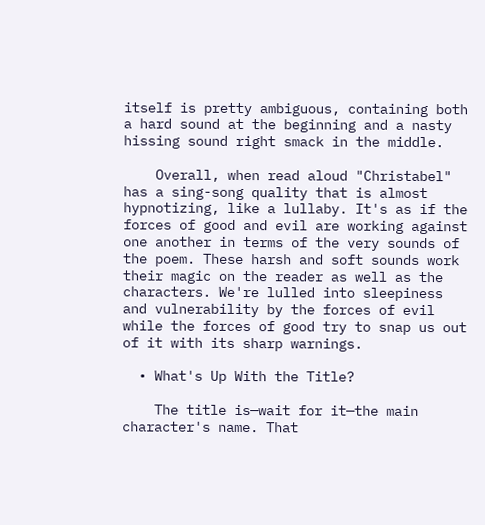itself is pretty ambiguous, containing both a hard sound at the beginning and a nasty hissing sound right smack in the middle.

    Overall, when read aloud "Christabel" has a sing-song quality that is almost hypnotizing, like a lullaby. It's as if the forces of good and evil are working against one another in terms of the very sounds of the poem. These harsh and soft sounds work their magic on the reader as well as the characters. We're lulled into sleepiness and vulnerability by the forces of evil while the forces of good try to snap us out of it with its sharp warnings.

  • What's Up With the Title?

    The title is—wait for it—the main character's name. That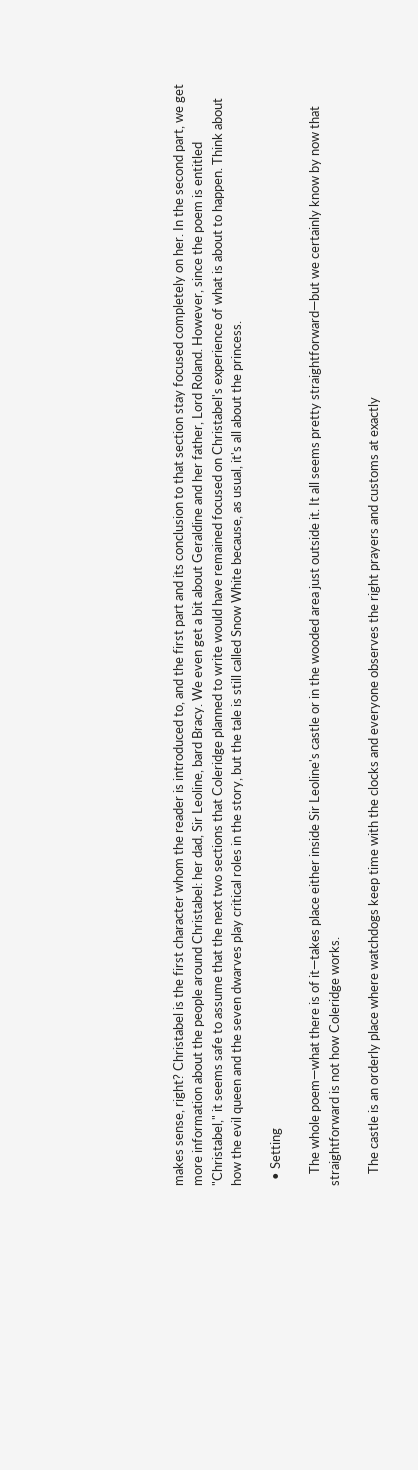makes sense, right? Christabel is the first character whom the reader is introduced to, and the first part and its conclusion to that section stay focused completely on her. In the second part, we get more information about the people around Christabel: her dad, Sir Leoline, bard Bracy. We even get a bit about Geraldine and her father, Lord Roland. However, since the poem is entitled "Christabel," it seems safe to assume that the next two sections that Coleridge planned to write would have remained focused on Christabel's experience of what is about to happen. Think about how the evil queen and the seven dwarves play critical roles in the story, but the tale is still called Snow White because, as usual, it's all about the princess.

  • Setting

    The whole poem—what there is of it—takes place either inside Sir Leoline's castle or in the wooded area just outside it. It all seems pretty straightforward—but we certainly know by now that straightforward is not how Coleridge works.

    The castle is an orderly place where watchdogs keep time with the clocks and everyone observes the right prayers and customs at exactly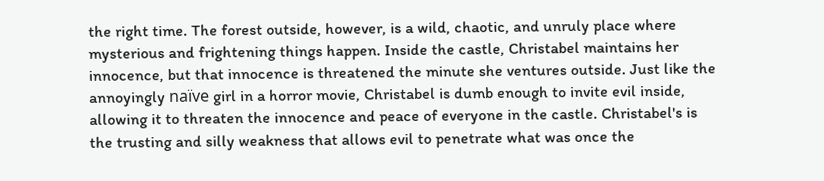the right time. The forest outside, however, is a wild, chaotic, and unruly place where mysterious and frightening things happen. Inside the castle, Christabel maintains her innocence, but that innocence is threatened the minute she ventures outside. Just like the annoyingly naïve girl in a horror movie, Christabel is dumb enough to invite evil inside, allowing it to threaten the innocence and peace of everyone in the castle. Christabel's is the trusting and silly weakness that allows evil to penetrate what was once the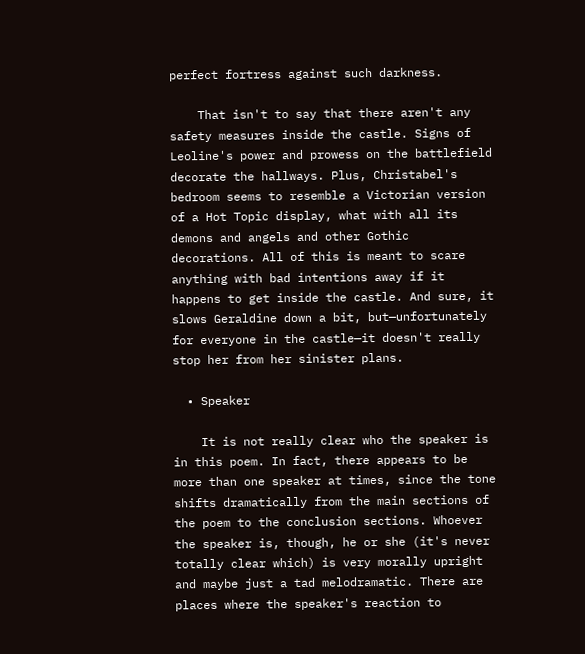perfect fortress against such darkness.

    That isn't to say that there aren't any safety measures inside the castle. Signs of Leoline's power and prowess on the battlefield decorate the hallways. Plus, Christabel's bedroom seems to resemble a Victorian version of a Hot Topic display, what with all its demons and angels and other Gothic decorations. All of this is meant to scare anything with bad intentions away if it happens to get inside the castle. And sure, it slows Geraldine down a bit, but—unfortunately for everyone in the castle—it doesn't really stop her from her sinister plans.

  • Speaker

    It is not really clear who the speaker is in this poem. In fact, there appears to be more than one speaker at times, since the tone shifts dramatically from the main sections of the poem to the conclusion sections. Whoever the speaker is, though, he or she (it's never totally clear which) is very morally upright and maybe just a tad melodramatic. There are places where the speaker's reaction to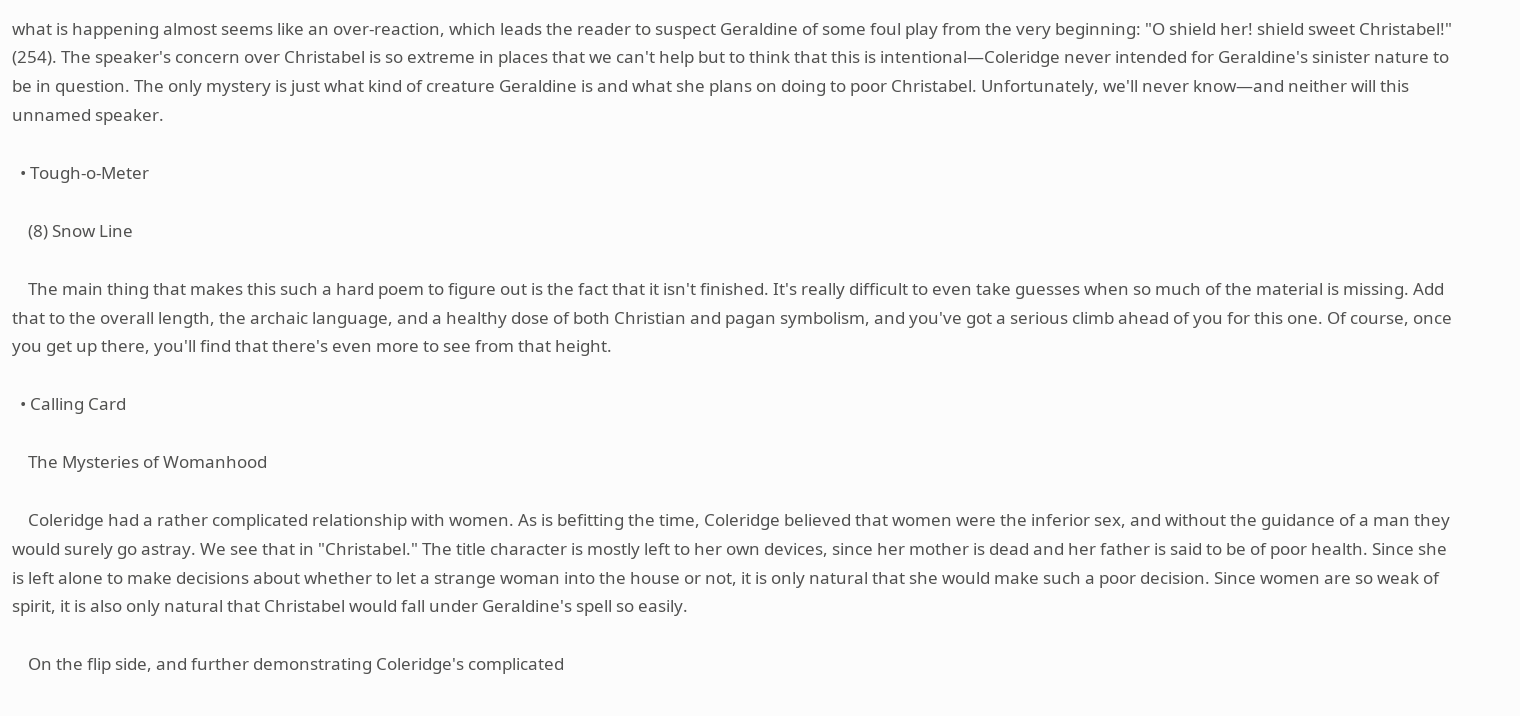what is happening almost seems like an over-reaction, which leads the reader to suspect Geraldine of some foul play from the very beginning: "O shield her! shield sweet Christabel!" (254). The speaker's concern over Christabel is so extreme in places that we can't help but to think that this is intentional—Coleridge never intended for Geraldine's sinister nature to be in question. The only mystery is just what kind of creature Geraldine is and what she plans on doing to poor Christabel. Unfortunately, we'll never know—and neither will this unnamed speaker.

  • Tough-o-Meter

    (8) Snow Line

    The main thing that makes this such a hard poem to figure out is the fact that it isn't finished. It's really difficult to even take guesses when so much of the material is missing. Add that to the overall length, the archaic language, and a healthy dose of both Christian and pagan symbolism, and you've got a serious climb ahead of you for this one. Of course, once you get up there, you'll find that there's even more to see from that height.

  • Calling Card

    The Mysteries of Womanhood

    Coleridge had a rather complicated relationship with women. As is befitting the time, Coleridge believed that women were the inferior sex, and without the guidance of a man they would surely go astray. We see that in "Christabel." The title character is mostly left to her own devices, since her mother is dead and her father is said to be of poor health. Since she is left alone to make decisions about whether to let a strange woman into the house or not, it is only natural that she would make such a poor decision. Since women are so weak of spirit, it is also only natural that Christabel would fall under Geraldine's spell so easily.

    On the flip side, and further demonstrating Coleridge's complicated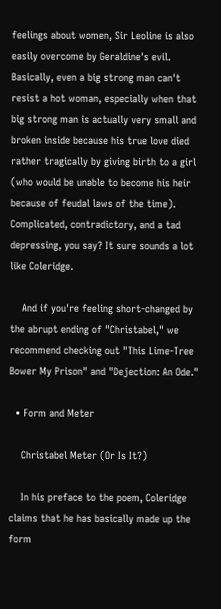feelings about women, Sir Leoline is also easily overcome by Geraldine's evil. Basically, even a big strong man can't resist a hot woman, especially when that big strong man is actually very small and broken inside because his true love died rather tragically by giving birth to a girl (who would be unable to become his heir because of feudal laws of the time). Complicated, contradictory, and a tad depressing, you say? It sure sounds a lot like Coleridge.

    And if you're feeling short-changed by the abrupt ending of "Christabel," we recommend checking out "This Lime-Tree Bower My Prison" and "Dejection: An Ode."

  • Form and Meter

    Christabel Meter (Or Is It?)

    In his preface to the poem, Coleridge claims that he has basically made up the form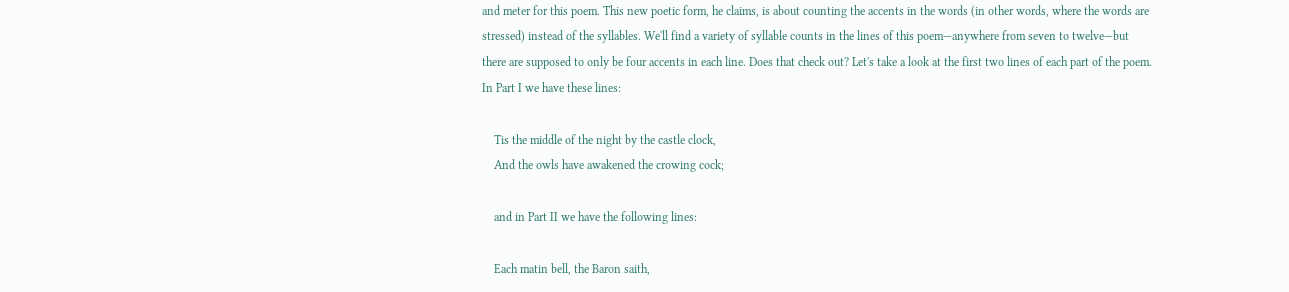and meter for this poem. This new poetic form, he claims, is about counting the accents in the words (in other words, where the words are stressed) instead of the syllables. We'll find a variety of syllable counts in the lines of this poem—anywhere from seven to twelve—but there are supposed to only be four accents in each line. Does that check out? Let's take a look at the first two lines of each part of the poem. In Part I we have these lines:

    Tis the middle of the night by the castle clock,
    And the owls have awakened the crowing cock;

    and in Part II we have the following lines:

    Each matin bell, the Baron saith,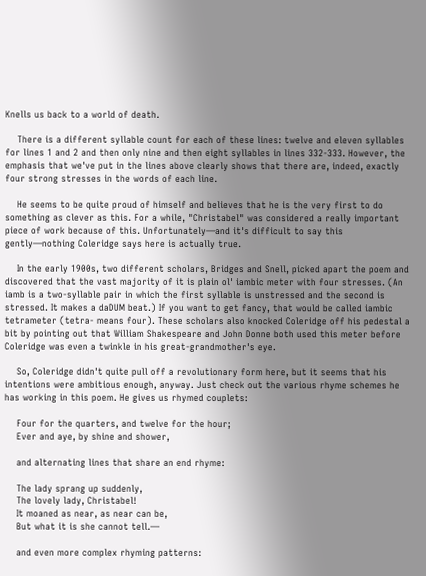Knells us back to a world of death.

    There is a different syllable count for each of these lines: twelve and eleven syllables for lines 1 and 2 and then only nine and then eight syllables in lines 332-333. However, the emphasis that we've put in the lines above clearly shows that there are, indeed, exactly four strong stresses in the words of each line.

    He seems to be quite proud of himself and believes that he is the very first to do something as clever as this. For a while, "Christabel" was considered a really important piece of work because of this. Unfortunately—and it's difficult to say this gently—nothing Coleridge says here is actually true.

    In the early 1900s, two different scholars, Bridges and Snell, picked apart the poem and discovered that the vast majority of it is plain ol' iambic meter with four stresses. (An iamb is a two-syllable pair in which the first syllable is unstressed and the second is stressed. It makes a daDUM beat.) If you want to get fancy, that would be called iambic tetrameter (tetra- means four). These scholars also knocked Coleridge off his pedestal a bit by pointing out that William Shakespeare and John Donne both used this meter before Coleridge was even a twinkle in his great-grandmother's eye.

    So, Coleridge didn't quite pull off a revolutionary form here, but it seems that his intentions were ambitious enough, anyway. Just check out the various rhyme schemes he has working in this poem. He gives us rhymed couplets:

    Four for the quarters, and twelve for the hour;
    Ever and aye, by shine and shower,

    and alternating lines that share an end rhyme:

    The lady sprang up suddenly,
    The lovely lady, Christabel!
    It moaned as near, as near can be,
    But what it is she cannot tell.—

    and even more complex rhyming patterns: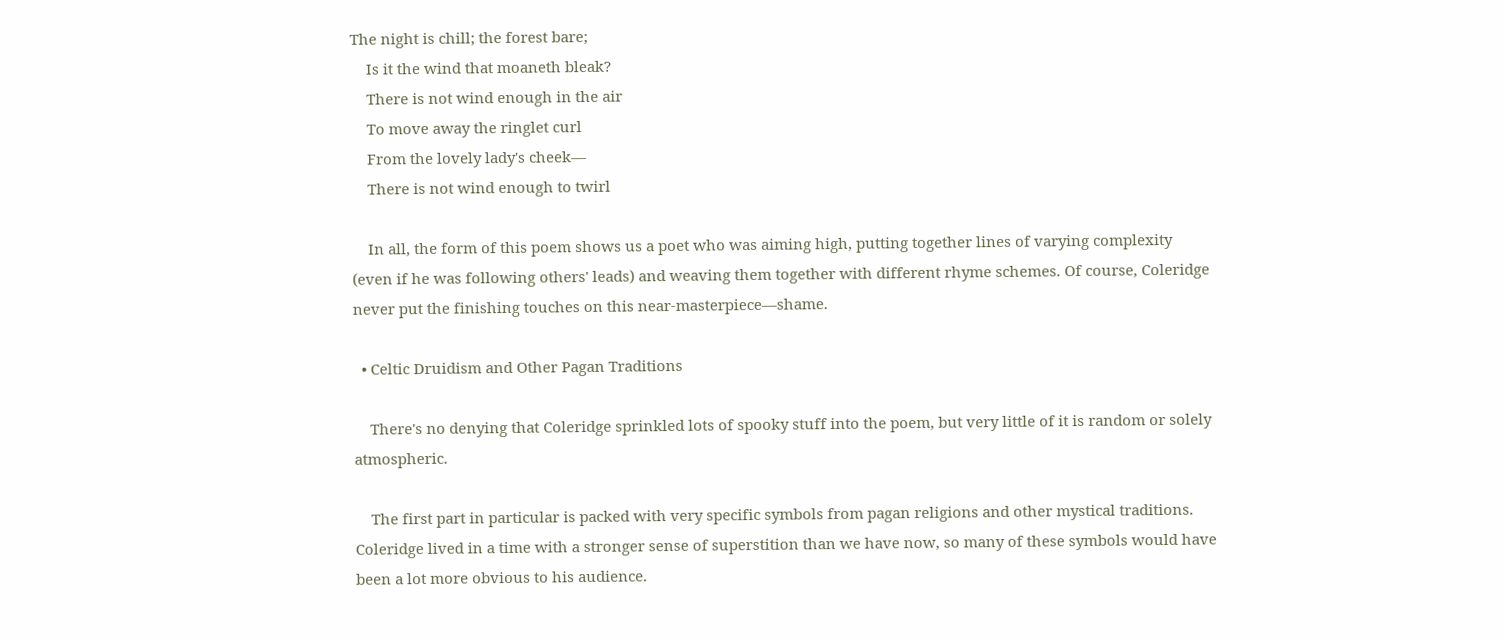The night is chill; the forest bare;
    Is it the wind that moaneth bleak?
    There is not wind enough in the air
    To move away the ringlet curl
    From the lovely lady's cheek—
    There is not wind enough to twirl

    In all, the form of this poem shows us a poet who was aiming high, putting together lines of varying complexity (even if he was following others' leads) and weaving them together with different rhyme schemes. Of course, Coleridge never put the finishing touches on this near-masterpiece—shame.

  • Celtic Druidism and Other Pagan Traditions

    There's no denying that Coleridge sprinkled lots of spooky stuff into the poem, but very little of it is random or solely atmospheric.

    The first part in particular is packed with very specific symbols from pagan religions and other mystical traditions. Coleridge lived in a time with a stronger sense of superstition than we have now, so many of these symbols would have been a lot more obvious to his audience.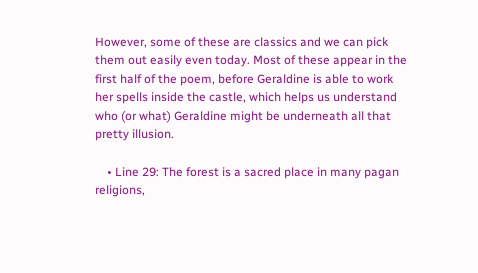However, some of these are classics and we can pick them out easily even today. Most of these appear in the first half of the poem, before Geraldine is able to work her spells inside the castle, which helps us understand who (or what) Geraldine might be underneath all that pretty illusion.

    • Line 29: The forest is a sacred place in many pagan religions,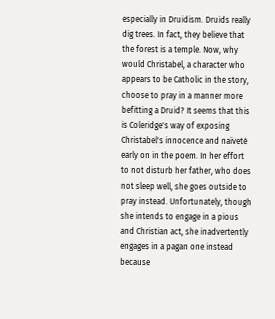especially in Druidism. Druids really dig trees. In fact, they believe that the forest is a temple. Now, why would Christabel, a character who appears to be Catholic in the story, choose to pray in a manner more befitting a Druid? It seems that this is Coleridge's way of exposing Christabel's innocence and naïveté early on in the poem. In her effort to not disturb her father, who does not sleep well, she goes outside to pray instead. Unfortunately, though she intends to engage in a pious and Christian act, she inadvertently engages in a pagan one instead because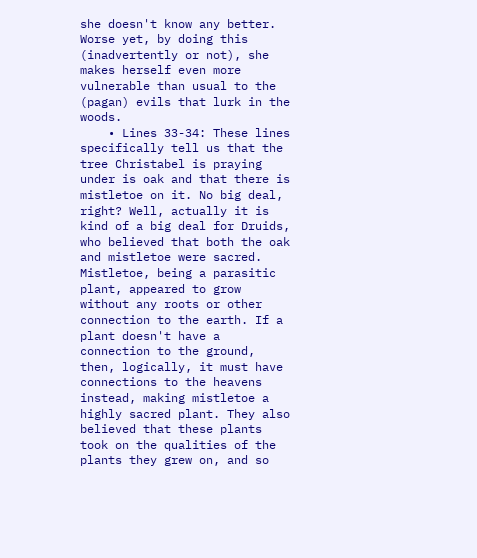she doesn't know any better. Worse yet, by doing this (inadvertently or not), she makes herself even more vulnerable than usual to the (pagan) evils that lurk in the woods.
    • Lines 33-34: These lines specifically tell us that the tree Christabel is praying under is oak and that there is mistletoe on it. No big deal, right? Well, actually it is kind of a big deal for Druids, who believed that both the oak and mistletoe were sacred. Mistletoe, being a parasitic plant, appeared to grow without any roots or other connection to the earth. If a plant doesn't have a connection to the ground, then, logically, it must have connections to the heavens instead, making mistletoe a highly sacred plant. They also believed that these plants took on the qualities of the plants they grew on, and so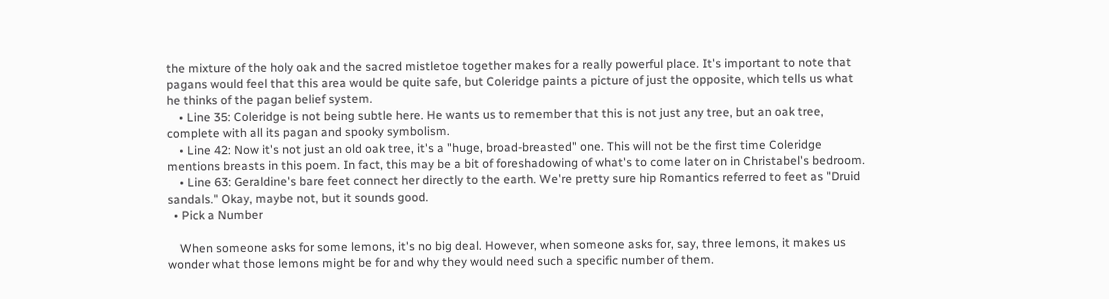the mixture of the holy oak and the sacred mistletoe together makes for a really powerful place. It's important to note that pagans would feel that this area would be quite safe, but Coleridge paints a picture of just the opposite, which tells us what he thinks of the pagan belief system.
    • Line 35: Coleridge is not being subtle here. He wants us to remember that this is not just any tree, but an oak tree, complete with all its pagan and spooky symbolism.
    • Line 42: Now it's not just an old oak tree, it's a "huge, broad-breasted" one. This will not be the first time Coleridge mentions breasts in this poem. In fact, this may be a bit of foreshadowing of what's to come later on in Christabel's bedroom.
    • Line 63: Geraldine's bare feet connect her directly to the earth. We're pretty sure hip Romantics referred to feet as "Druid sandals." Okay, maybe not, but it sounds good.
  • Pick a Number

    When someone asks for some lemons, it's no big deal. However, when someone asks for, say, three lemons, it makes us wonder what those lemons might be for and why they would need such a specific number of them.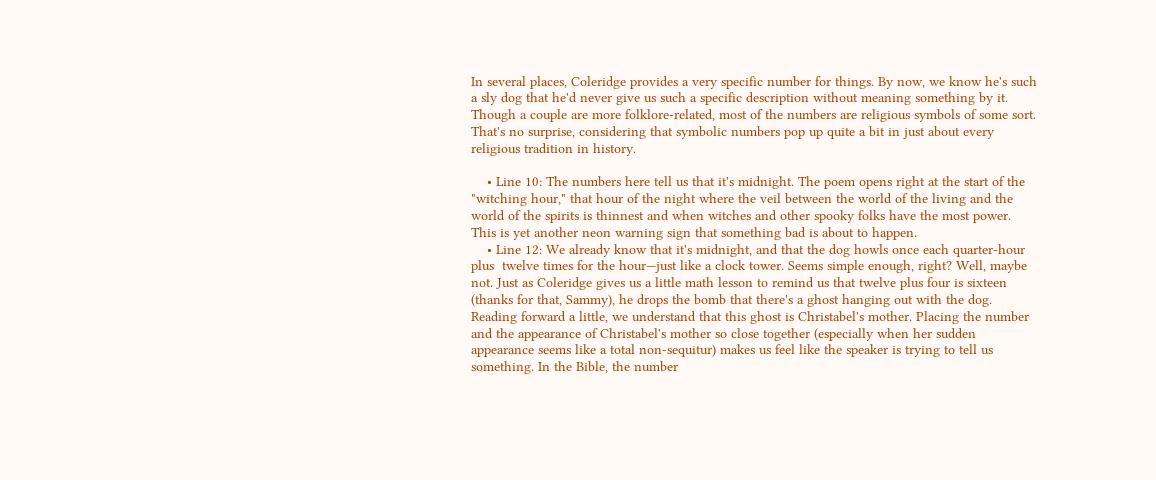In several places, Coleridge provides a very specific number for things. By now, we know he's such a sly dog that he'd never give us such a specific description without meaning something by it. Though a couple are more folklore-related, most of the numbers are religious symbols of some sort. That's no surprise, considering that symbolic numbers pop up quite a bit in just about every religious tradition in history.

    • Line 10: The numbers here tell us that it's midnight. The poem opens right at the start of the "witching hour," that hour of the night where the veil between the world of the living and the world of the spirits is thinnest and when witches and other spooky folks have the most power. This is yet another neon warning sign that something bad is about to happen.
    • Line 12: We already know that it's midnight, and that the dog howls once each quarter-hour plus  twelve times for the hour—just like a clock tower. Seems simple enough, right? Well, maybe not. Just as Coleridge gives us a little math lesson to remind us that twelve plus four is sixteen (thanks for that, Sammy), he drops the bomb that there's a ghost hanging out with the dog. Reading forward a little, we understand that this ghost is Christabel's mother. Placing the number and the appearance of Christabel's mother so close together (especially when her sudden appearance seems like a total non-sequitur) makes us feel like the speaker is trying to tell us something. In the Bible, the number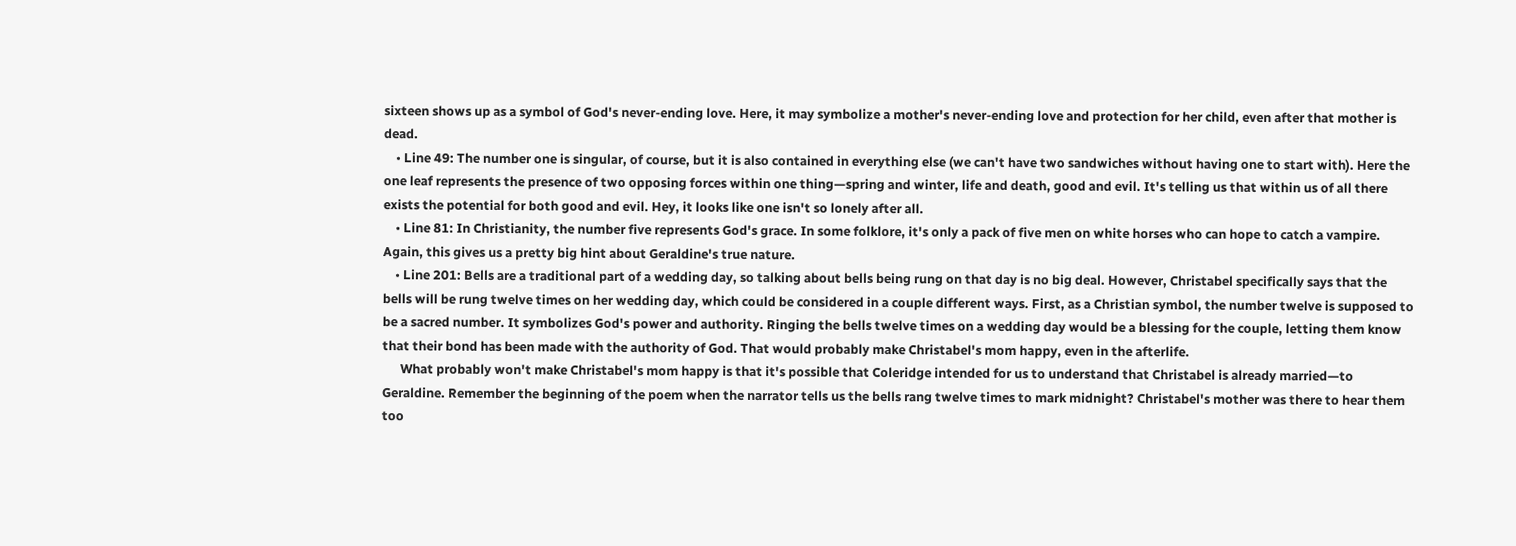sixteen shows up as a symbol of God's never-ending love. Here, it may symbolize a mother's never-ending love and protection for her child, even after that mother is dead.
    • Line 49: The number one is singular, of course, but it is also contained in everything else (we can't have two sandwiches without having one to start with). Here the one leaf represents the presence of two opposing forces within one thing—spring and winter, life and death, good and evil. It's telling us that within us of all there exists the potential for both good and evil. Hey, it looks like one isn't so lonely after all.
    • Line 81: In Christianity, the number five represents God's grace. In some folklore, it's only a pack of five men on white horses who can hope to catch a vampire. Again, this gives us a pretty big hint about Geraldine's true nature.
    • Line 201: Bells are a traditional part of a wedding day, so talking about bells being rung on that day is no big deal. However, Christabel specifically says that the bells will be rung twelve times on her wedding day, which could be considered in a couple different ways. First, as a Christian symbol, the number twelve is supposed to be a sacred number. It symbolizes God's power and authority. Ringing the bells twelve times on a wedding day would be a blessing for the couple, letting them know that their bond has been made with the authority of God. That would probably make Christabel's mom happy, even in the afterlife.
      What probably won't make Christabel's mom happy is that it's possible that Coleridge intended for us to understand that Christabel is already married—to Geraldine. Remember the beginning of the poem when the narrator tells us the bells rang twelve times to mark midnight? Christabel's mother was there to hear them too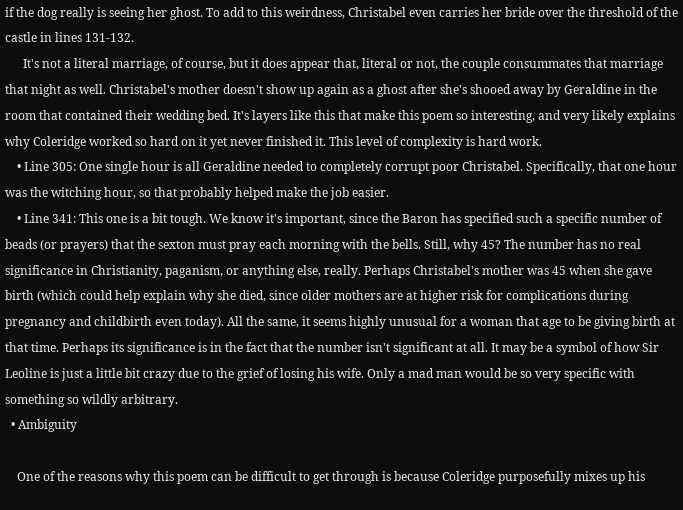if the dog really is seeing her ghost. To add to this weirdness, Christabel even carries her bride over the threshold of the castle in lines 131-132.
      It's not a literal marriage, of course, but it does appear that, literal or not, the couple consummates that marriage that night as well. Christabel's mother doesn't show up again as a ghost after she's shooed away by Geraldine in the room that contained their wedding bed. It's layers like this that make this poem so interesting, and very likely explains why Coleridge worked so hard on it yet never finished it. This level of complexity is hard work.
    • Line 305: One single hour is all Geraldine needed to completely corrupt poor Christabel. Specifically, that one hour was the witching hour, so that probably helped make the job easier.
    • Line 341: This one is a bit tough. We know it's important, since the Baron has specified such a specific number of beads (or prayers) that the sexton must pray each morning with the bells. Still, why 45? The number has no real significance in Christianity, paganism, or anything else, really. Perhaps Christabel's mother was 45 when she gave birth (which could help explain why she died, since older mothers are at higher risk for complications during pregnancy and childbirth even today). All the same, it seems highly unusual for a woman that age to be giving birth at that time. Perhaps its significance is in the fact that the number isn't significant at all. It may be a symbol of how Sir Leoline is just a little bit crazy due to the grief of losing his wife. Only a mad man would be so very specific with something so wildly arbitrary.
  • Ambiguity

    One of the reasons why this poem can be difficult to get through is because Coleridge purposefully mixes up his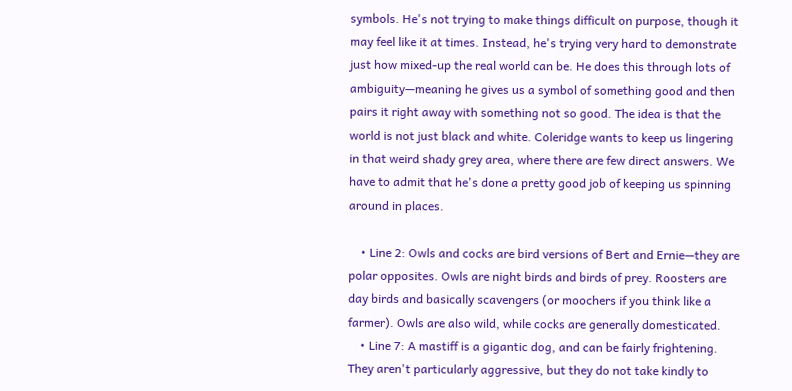symbols. He's not trying to make things difficult on purpose, though it may feel like it at times. Instead, he's trying very hard to demonstrate just how mixed-up the real world can be. He does this through lots of ambiguity—meaning he gives us a symbol of something good and then pairs it right away with something not so good. The idea is that the world is not just black and white. Coleridge wants to keep us lingering in that weird shady grey area, where there are few direct answers. We have to admit that he's done a pretty good job of keeping us spinning around in places.

    • Line 2: Owls and cocks are bird versions of Bert and Ernie—they are polar opposites. Owls are night birds and birds of prey. Roosters are day birds and basically scavengers (or moochers if you think like a farmer). Owls are also wild, while cocks are generally domesticated.
    • Line 7: A mastiff is a gigantic dog, and can be fairly frightening. They aren't particularly aggressive, but they do not take kindly to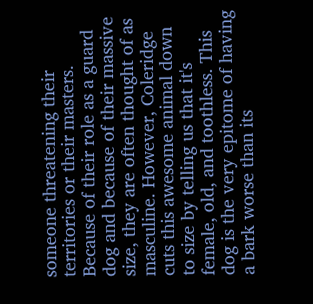someone threatening their territories or their masters. Because of their role as a guard dog and because of their massive size, they are often thought of as masculine. However, Coleridge cuts this awesome animal down to size by telling us that it's female, old, and toothless. This dog is the very epitome of having a bark worse than its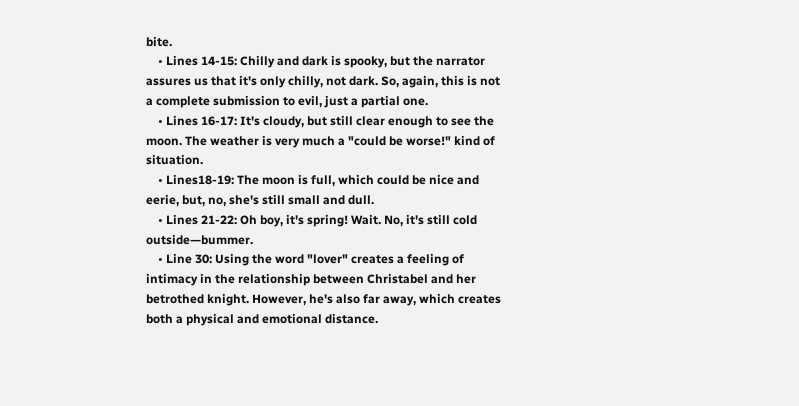bite.
    • Lines 14-15: Chilly and dark is spooky, but the narrator assures us that it's only chilly, not dark. So, again, this is not a complete submission to evil, just a partial one.
    • Lines 16-17: It's cloudy, but still clear enough to see the moon. The weather is very much a "could be worse!" kind of situation.
    • Lines18-19: The moon is full, which could be nice and eerie, but, no, she's still small and dull.
    • Lines 21-22: Oh boy, it's spring! Wait. No, it's still cold outside—bummer.
    • Line 30: Using the word "lover" creates a feeling of intimacy in the relationship between Christabel and her betrothed knight. However, he's also far away, which creates both a physical and emotional distance.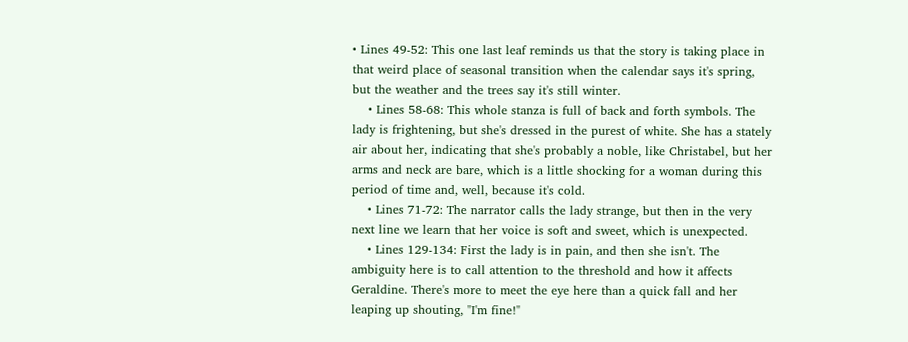• Lines 49-52: This one last leaf reminds us that the story is taking place in that weird place of seasonal transition when the calendar says it's spring, but the weather and the trees say it's still winter.
    • Lines 58-68: This whole stanza is full of back and forth symbols. The lady is frightening, but she's dressed in the purest of white. She has a stately air about her, indicating that she's probably a noble, like Christabel, but her arms and neck are bare, which is a little shocking for a woman during this period of time and, well, because it's cold.
    • Lines 71-72: The narrator calls the lady strange, but then in the very next line we learn that her voice is soft and sweet, which is unexpected.
    • Lines 129-134: First the lady is in pain, and then she isn't. The ambiguity here is to call attention to the threshold and how it affects Geraldine. There's more to meet the eye here than a quick fall and her leaping up shouting, "I'm fine!"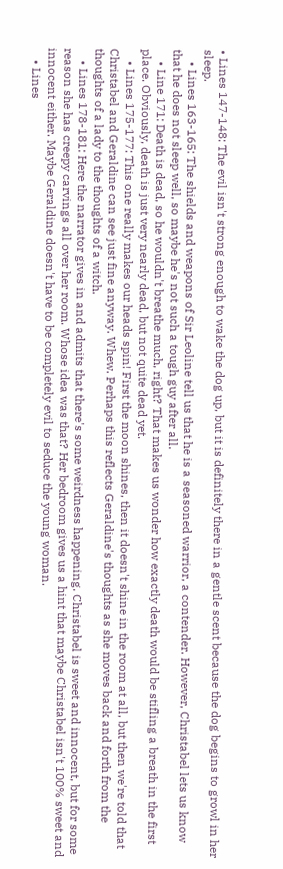• Lines 147-148: The evil isn't strong enough to wake the dog up, but it is definitely there in a gentle scent because the dog begins to growl in her sleep.
    • Lines 163-165: The shields and weapons of Sir Leoline tell us that he is a seasoned warrior, a contender. However, Christabel lets us know that he does not sleep well, so maybe he's not such a tough guy after all.
    • Line 171: Death is dead, so he wouldn't breathe much, right? That makes us wonder how exactly death would be stifling a breath in the first place. Obviously, death is just very nearly dead, but not quite dead yet.
    • Lines 175-177: This one really makes our heads spin! First the moon shines, then it doesn't shine in the room at all, but then we're told that Christabel and Geraldine can see just fine anyway. Whew. Perhaps this reflects Geraldine's thoughts as she moves back and forth from the thoughts of a lady to the thoughts of a witch.
    • Lines 178-181: Here the narrator gives in and admits that there's some weirdness happening. Christabel is sweet and innocent, but for some reason she has creepy carvings all over her room. Whose idea was that? Her bedroom gives us a hint that maybe Christabel isn't 100% sweet and innocent either. Maybe Geraldine doesn't have to be completely evil to seduce the young woman.
    • Lines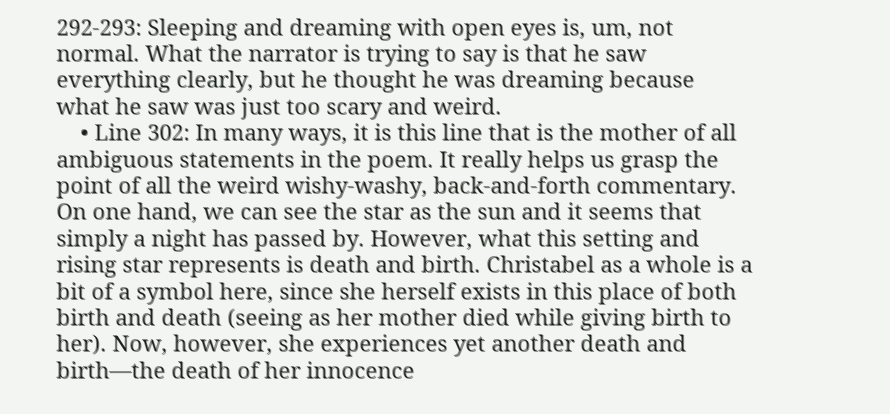292-293: Sleeping and dreaming with open eyes is, um, not normal. What the narrator is trying to say is that he saw everything clearly, but he thought he was dreaming because what he saw was just too scary and weird.
    • Line 302: In many ways, it is this line that is the mother of all ambiguous statements in the poem. It really helps us grasp the point of all the weird wishy-washy, back-and-forth commentary. On one hand, we can see the star as the sun and it seems that simply a night has passed by. However, what this setting and rising star represents is death and birth. Christabel as a whole is a bit of a symbol here, since she herself exists in this place of both birth and death (seeing as her mother died while giving birth to her). Now, however, she experiences yet another death and birth—the death of her innocence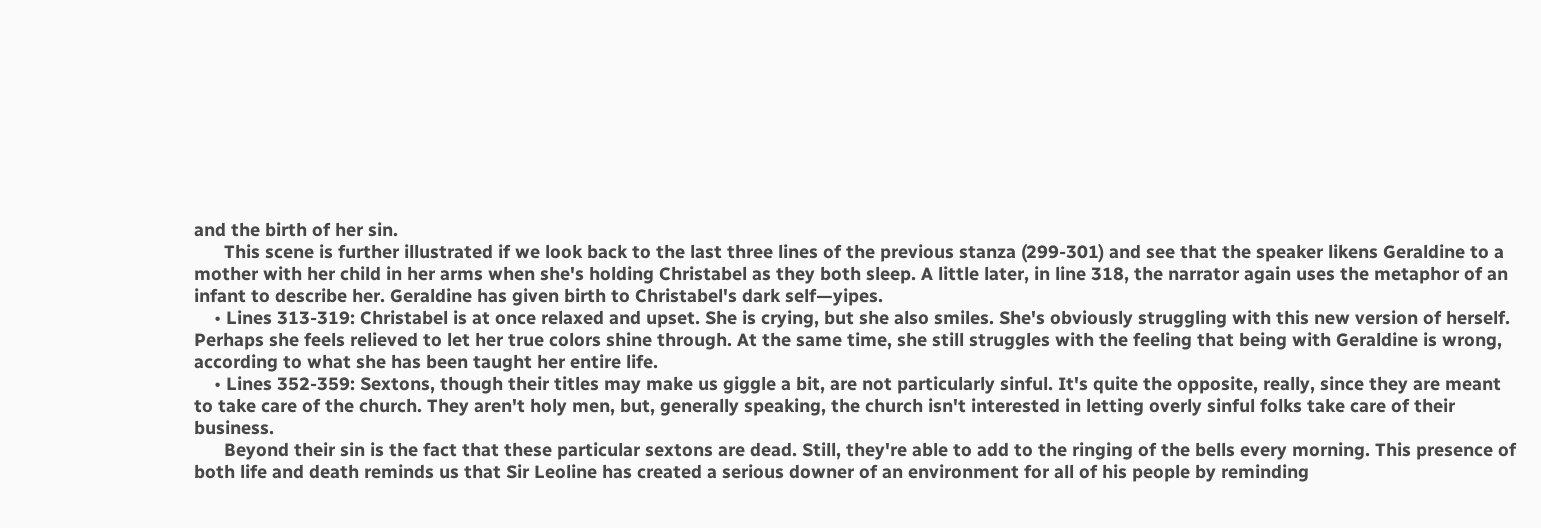and the birth of her sin.
      This scene is further illustrated if we look back to the last three lines of the previous stanza (299-301) and see that the speaker likens Geraldine to a mother with her child in her arms when she's holding Christabel as they both sleep. A little later, in line 318, the narrator again uses the metaphor of an infant to describe her. Geraldine has given birth to Christabel's dark self—yipes.
    • Lines 313-319: Christabel is at once relaxed and upset. She is crying, but she also smiles. She's obviously struggling with this new version of herself. Perhaps she feels relieved to let her true colors shine through. At the same time, she still struggles with the feeling that being with Geraldine is wrong, according to what she has been taught her entire life.
    • Lines 352-359: Sextons, though their titles may make us giggle a bit, are not particularly sinful. It's quite the opposite, really, since they are meant to take care of the church. They aren't holy men, but, generally speaking, the church isn't interested in letting overly sinful folks take care of their business.
      Beyond their sin is the fact that these particular sextons are dead. Still, they're able to add to the ringing of the bells every morning. This presence of both life and death reminds us that Sir Leoline has created a serious downer of an environment for all of his people by reminding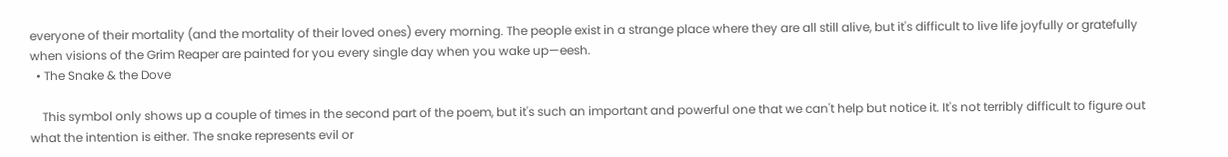everyone of their mortality (and the mortality of their loved ones) every morning. The people exist in a strange place where they are all still alive, but it's difficult to live life joyfully or gratefully when visions of the Grim Reaper are painted for you every single day when you wake up—eesh.
  • The Snake & the Dove

    This symbol only shows up a couple of times in the second part of the poem, but it's such an important and powerful one that we can't help but notice it. It's not terribly difficult to figure out what the intention is either. The snake represents evil or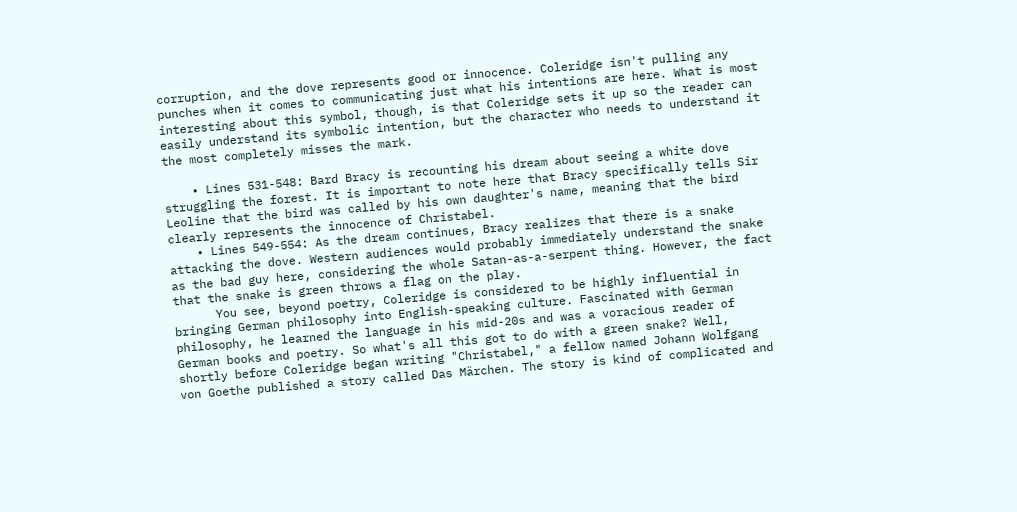corruption, and the dove represents good or innocence. Coleridge isn't pulling any punches when it comes to communicating just what his intentions are here. What is most interesting about this symbol, though, is that Coleridge sets it up so the reader can easily understand its symbolic intention, but the character who needs to understand it the most completely misses the mark.

    • Lines 531-548: Bard Bracy is recounting his dream about seeing a white dove struggling the forest. It is important to note here that Bracy specifically tells Sir Leoline that the bird was called by his own daughter's name, meaning that the bird clearly represents the innocence of Christabel.
    • Lines 549-554: As the dream continues, Bracy realizes that there is a snake attacking the dove. Western audiences would probably immediately understand the snake as the bad guy here, considering the whole Satan-as-a-serpent thing. However, the fact that the snake is green throws a flag on the play.
      You see, beyond poetry, Coleridge is considered to be highly influential in bringing German philosophy into English-speaking culture. Fascinated with German philosophy, he learned the language in his mid-20s and was a voracious reader of German books and poetry. So what's all this got to do with a green snake? Well, shortly before Coleridge began writing "Christabel," a fellow named Johann Wolfgang von Goethe published a story called Das Märchen. The story is kind of complicated and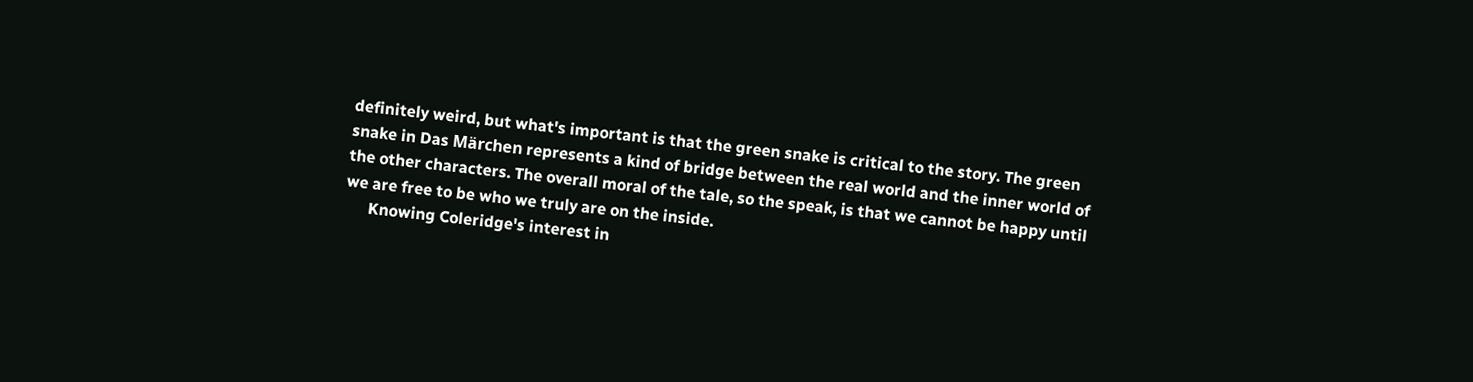definitely weird, but what's important is that the green snake is critical to the story. The green snake in Das Märchen represents a kind of bridge between the real world and the inner world of the other characters. The overall moral of the tale, so the speak, is that we cannot be happy until we are free to be who we truly are on the inside.
      Knowing Coleridge's interest in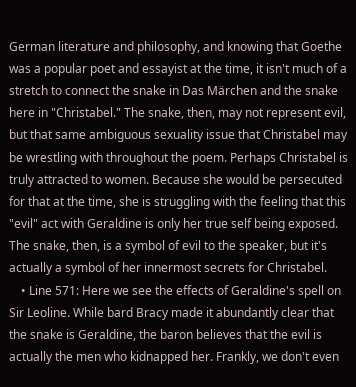German literature and philosophy, and knowing that Goethe was a popular poet and essayist at the time, it isn't much of a stretch to connect the snake in Das Märchen and the snake here in "Christabel." The snake, then, may not represent evil, but that same ambiguous sexuality issue that Christabel may be wrestling with throughout the poem. Perhaps Christabel is truly attracted to women. Because she would be persecuted for that at the time, she is struggling with the feeling that this "evil" act with Geraldine is only her true self being exposed. The snake, then, is a symbol of evil to the speaker, but it's actually a symbol of her innermost secrets for Christabel.
    • Line 571: Here we see the effects of Geraldine's spell on Sir Leoline. While bard Bracy made it abundantly clear that the snake is Geraldine, the baron believes that the evil is actually the men who kidnapped her. Frankly, we don't even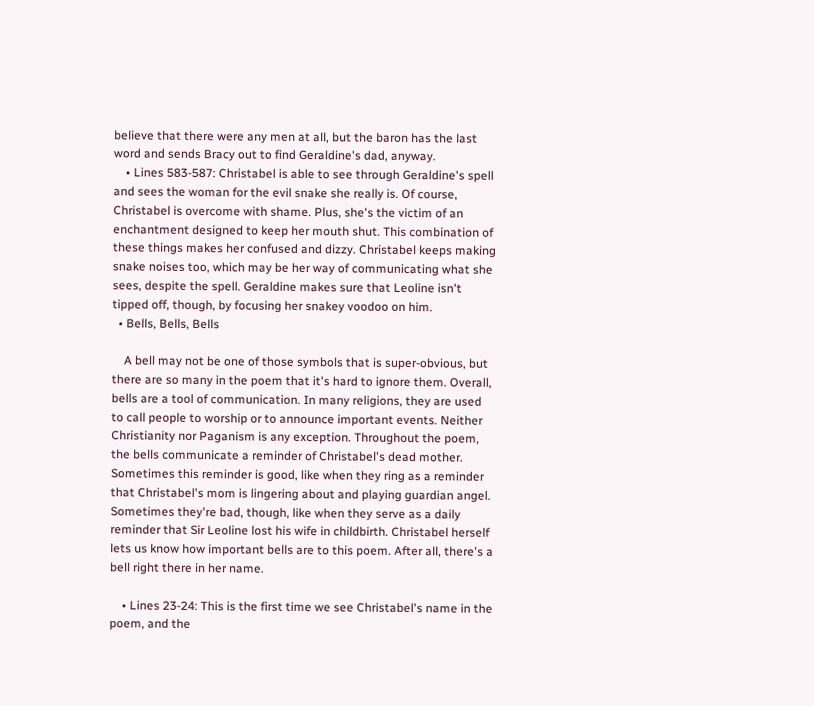believe that there were any men at all, but the baron has the last word and sends Bracy out to find Geraldine's dad, anyway.
    • Lines 583-587: Christabel is able to see through Geraldine's spell and sees the woman for the evil snake she really is. Of course, Christabel is overcome with shame. Plus, she's the victim of an enchantment designed to keep her mouth shut. This combination of these things makes her confused and dizzy. Christabel keeps making snake noises too, which may be her way of communicating what she sees, despite the spell. Geraldine makes sure that Leoline isn't tipped off, though, by focusing her snakey voodoo on him.
  • Bells, Bells, Bells

    A bell may not be one of those symbols that is super-obvious, but there are so many in the poem that it's hard to ignore them. Overall, bells are a tool of communication. In many religions, they are used to call people to worship or to announce important events. Neither Christianity nor Paganism is any exception. Throughout the poem, the bells communicate a reminder of Christabel's dead mother. Sometimes this reminder is good, like when they ring as a reminder that Christabel's mom is lingering about and playing guardian angel. Sometimes they're bad, though, like when they serve as a daily reminder that Sir Leoline lost his wife in childbirth. Christabel herself lets us know how important bells are to this poem. After all, there's a bell right there in her name.

    • Lines 23-24: This is the first time we see Christabel's name in the poem, and the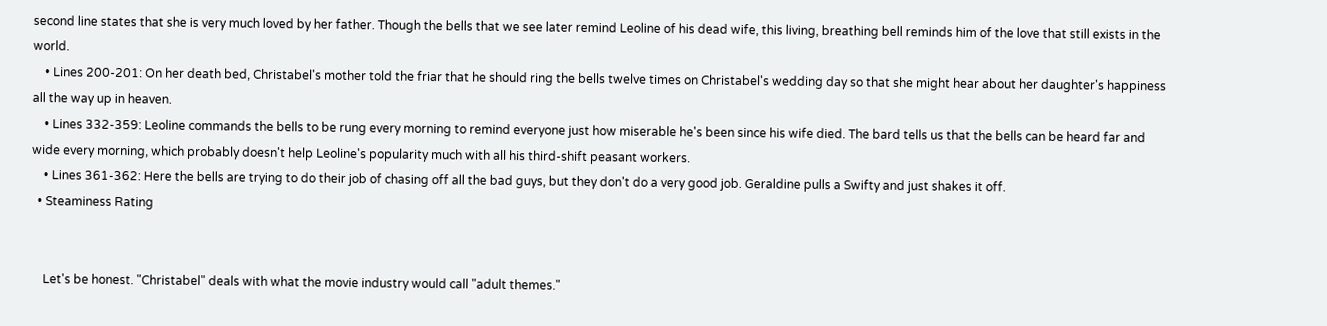second line states that she is very much loved by her father. Though the bells that we see later remind Leoline of his dead wife, this living, breathing bell reminds him of the love that still exists in the world.
    • Lines 200-201: On her death bed, Christabel's mother told the friar that he should ring the bells twelve times on Christabel's wedding day so that she might hear about her daughter's happiness all the way up in heaven.
    • Lines 332-359: Leoline commands the bells to be rung every morning to remind everyone just how miserable he's been since his wife died. The bard tells us that the bells can be heard far and wide every morning, which probably doesn't help Leoline's popularity much with all his third-shift peasant workers.
    • Lines 361-362: Here the bells are trying to do their job of chasing off all the bad guys, but they don't do a very good job. Geraldine pulls a Swifty and just shakes it off.
  • Steaminess Rating


    Let's be honest. "Christabel" deals with what the movie industry would call "adult themes."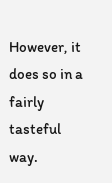However, it does so in a fairly tasteful way.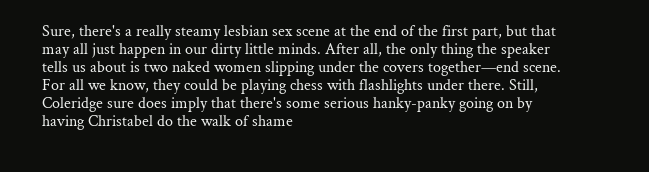Sure, there's a really steamy lesbian sex scene at the end of the first part, but that may all just happen in our dirty little minds. After all, the only thing the speaker tells us about is two naked women slipping under the covers together—end scene. For all we know, they could be playing chess with flashlights under there. Still, Coleridge sure does imply that there's some serious hanky-panky going on by having Christabel do the walk of shame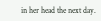in her head the next day.